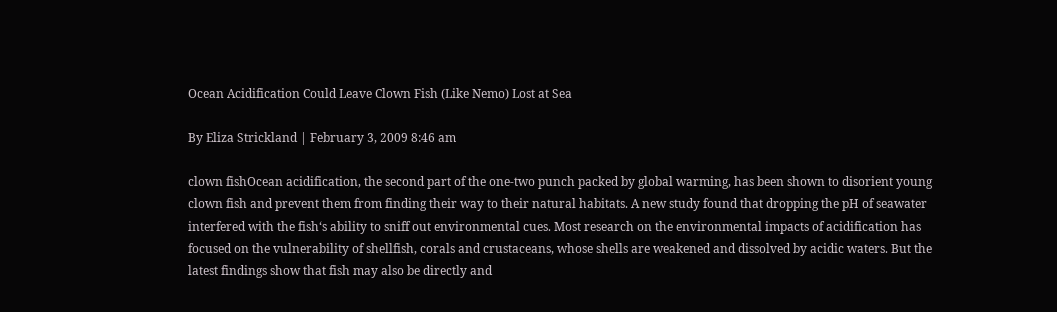Ocean Acidification Could Leave Clown Fish (Like Nemo) Lost at Sea

By Eliza Strickland | February 3, 2009 8:46 am

clown fishOcean acidification, the second part of the one-two punch packed by global warming, has been shown to disorient young clown fish and prevent them from finding their way to their natural habitats. A new study found that dropping the pH of seawater interfered with the fish‘s ability to sniff out environmental cues. Most research on the environmental impacts of acidification has focused on the vulnerability of shellfish, corals and crustaceans, whose shells are weakened and dissolved by acidic waters. But the latest findings show that fish may also be directly and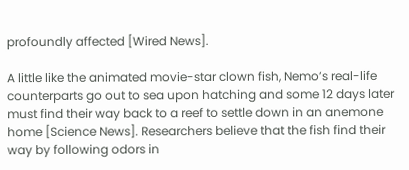profoundly affected [Wired News].

A little like the animated movie-star clown fish, Nemo’s real-life counterparts go out to sea upon hatching and some 12 days later must find their way back to a reef to settle down in an anemone home [Science News]. Researchers believe that the fish find their way by following odors in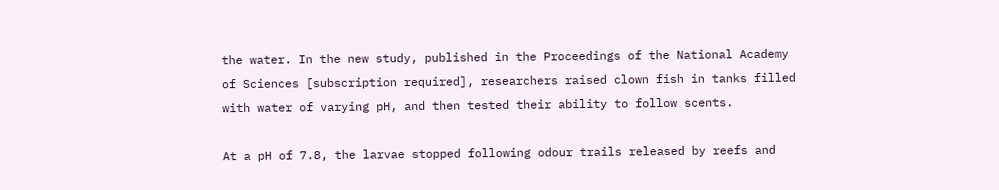the water. In the new study, published in the Proceedings of the National Academy of Sciences [subscription required], researchers raised clown fish in tanks filled with water of varying pH, and then tested their ability to follow scents.

At a pH of 7.8, the larvae stopped following odour trails released by reefs and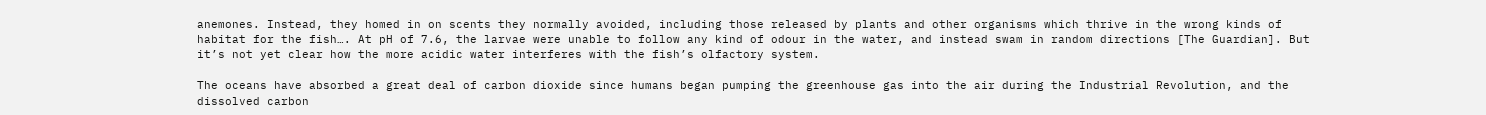anemones. Instead, they homed in on scents they normally avoided, including those released by plants and other organisms which thrive in the wrong kinds of habitat for the fish…. At pH of 7.6, the larvae were unable to follow any kind of odour in the water, and instead swam in random directions [The Guardian]. But it’s not yet clear how the more acidic water interferes with the fish’s olfactory system.

The oceans have absorbed a great deal of carbon dioxide since humans began pumping the greenhouse gas into the air during the Industrial Revolution, and the dissolved carbon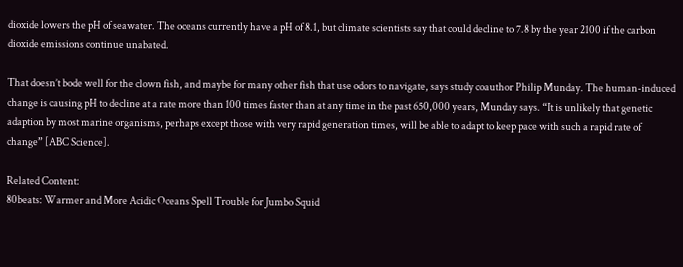dioxide lowers the pH of seawater. The oceans currently have a pH of 8.1, but climate scientists say that could decline to 7.8 by the year 2100 if the carbon dioxide emissions continue unabated.

That doesn’t bode well for the clown fish, and maybe for many other fish that use odors to navigate, says study coauthor Philip Munday. The human-induced change is causing pH to decline at a rate more than 100 times faster than at any time in the past 650,000 years, Munday says. “It is unlikely that genetic adaption by most marine organisms, perhaps except those with very rapid generation times, will be able to adapt to keep pace with such a rapid rate of change” [ABC Science].

Related Content:
80beats: Warmer and More Acidic Oceans Spell Trouble for Jumbo Squid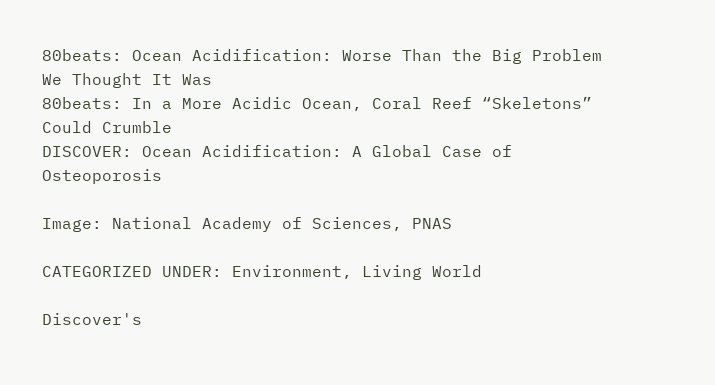80beats: Ocean Acidification: Worse Than the Big Problem We Thought It Was
80beats: In a More Acidic Ocean, Coral Reef “Skeletons” Could Crumble
DISCOVER: Ocean Acidification: A Global Case of Osteoporosis

Image: National Academy of Sciences, PNAS

CATEGORIZED UNDER: Environment, Living World

Discover's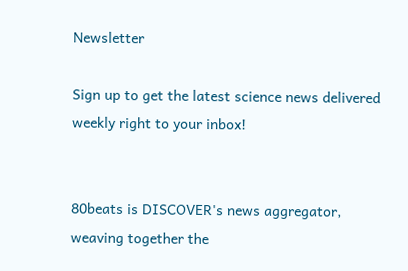Newsletter

Sign up to get the latest science news delivered weekly right to your inbox!


80beats is DISCOVER's news aggregator, weaving together the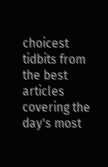choicest tidbits from the best articles covering the day's most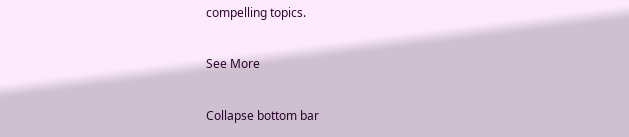compelling topics.

See More

Collapse bottom bar